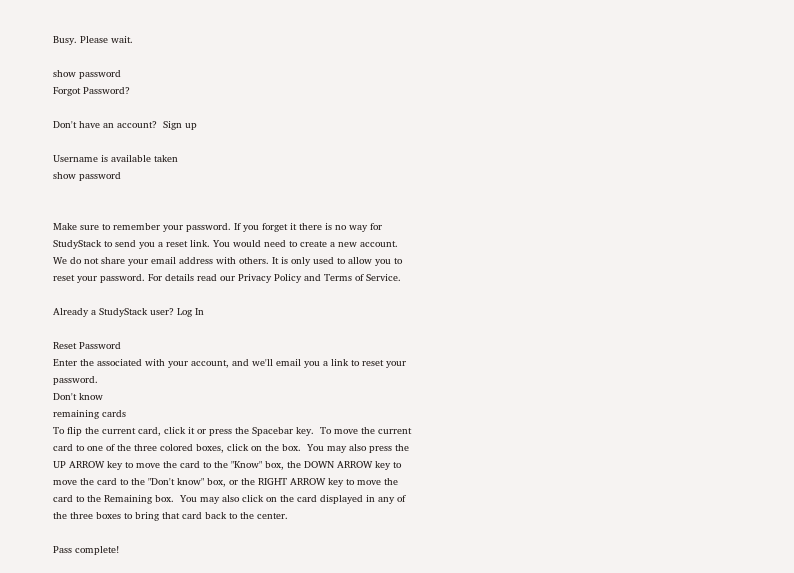Busy. Please wait.

show password
Forgot Password?

Don't have an account?  Sign up

Username is available taken
show password


Make sure to remember your password. If you forget it there is no way for StudyStack to send you a reset link. You would need to create a new account.
We do not share your email address with others. It is only used to allow you to reset your password. For details read our Privacy Policy and Terms of Service.

Already a StudyStack user? Log In

Reset Password
Enter the associated with your account, and we'll email you a link to reset your password.
Don't know
remaining cards
To flip the current card, click it or press the Spacebar key.  To move the current card to one of the three colored boxes, click on the box.  You may also press the UP ARROW key to move the card to the "Know" box, the DOWN ARROW key to move the card to the "Don't know" box, or the RIGHT ARROW key to move the card to the Remaining box.  You may also click on the card displayed in any of the three boxes to bring that card back to the center.

Pass complete!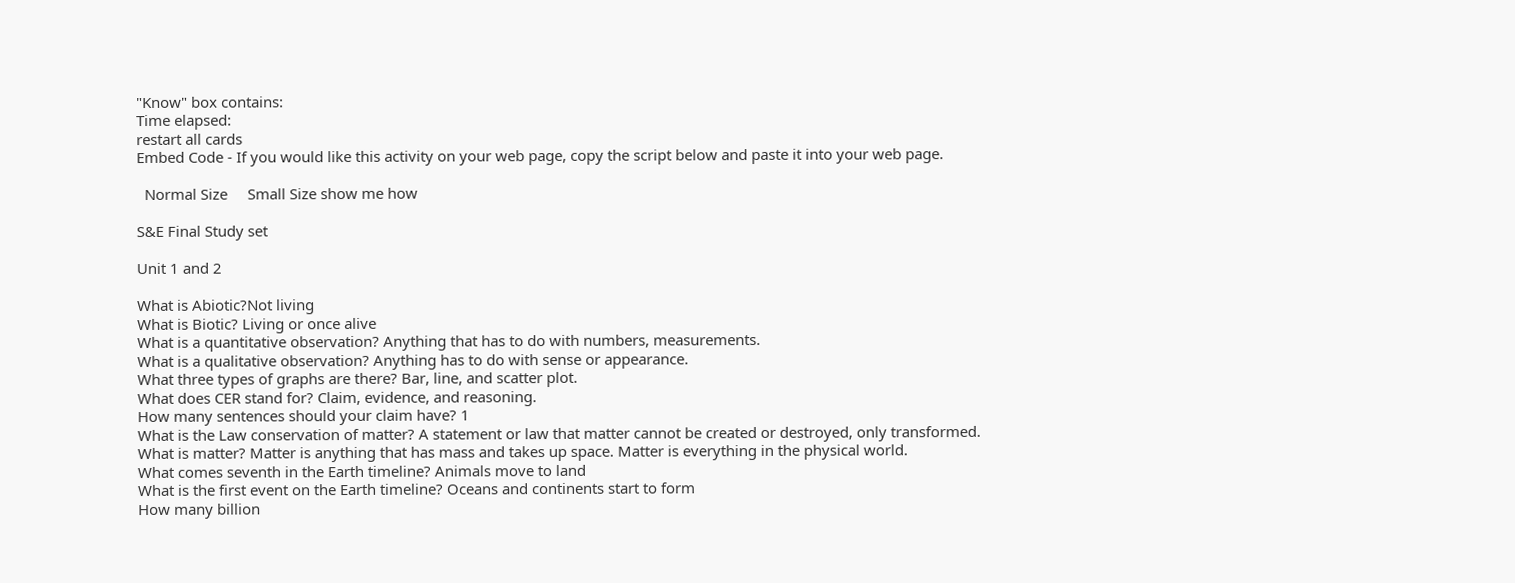"Know" box contains:
Time elapsed:
restart all cards
Embed Code - If you would like this activity on your web page, copy the script below and paste it into your web page.

  Normal Size     Small Size show me how

S&E Final Study set

Unit 1 and 2

What is Abiotic?Not living
What is Biotic? Living or once alive
What is a quantitative observation? Anything that has to do with numbers, measurements.
What is a qualitative observation? Anything has to do with sense or appearance.
What three types of graphs are there? Bar, line, and scatter plot.
What does CER stand for? Claim, evidence, and reasoning.
How many sentences should your claim have? 1
What is the Law conservation of matter? A statement or law that matter cannot be created or destroyed, only transformed.
What is matter? Matter is anything that has mass and takes up space. Matter is everything in the physical world.
What comes seventh in the Earth timeline? Animals move to land
What is the first event on the Earth timeline? Oceans and continents start to form
How many billion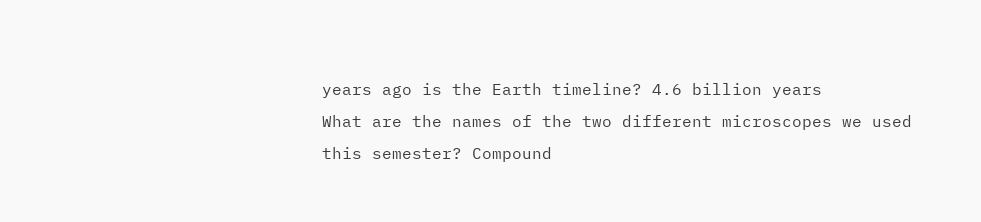years ago is the Earth timeline? 4.6 billion years
What are the names of the two different microscopes we used this semester? Compound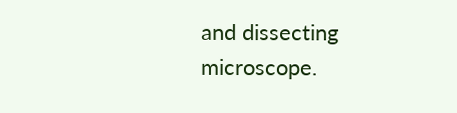and dissecting microscope.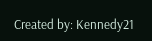Created by: Kennedy21